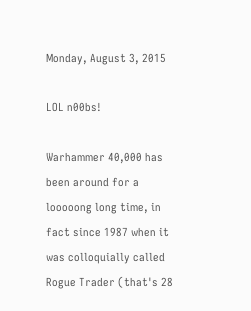Monday, August 3, 2015

LOL n00bs!

Warhammer 40,000 has been around for a looooong long time, in fact since 1987 when it was colloquially called Rogue Trader (that's 28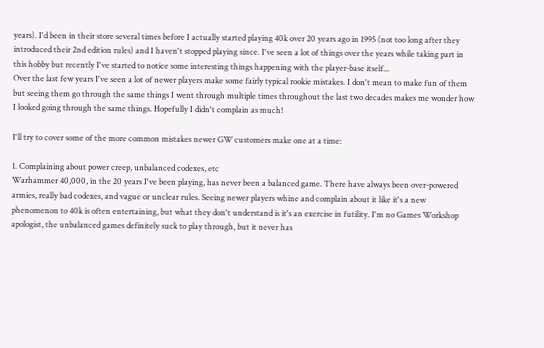years). I'd been in their store several times before I actually started playing 40k over 20 years ago in 1995 (not too long after they introduced their 2nd edition rules) and I haven't stopped playing since. I've seen a lot of things over the years while taking part in this hobby but recently I've started to notice some interesting things happening with the player-base itself...
Over the last few years I've seen a lot of newer players make some fairly typical rookie mistakes. I don't mean to make fun of them but seeing them go through the same things I went through multiple times throughout the last two decades makes me wonder how I looked going through the same things. Hopefully I didn't complain as much!

I'll try to cover some of the more common mistakes newer GW customers make one at a time:

1. Complaining about power creep, unbalanced codexes, etc
Warhammer 40,000, in the 20 years I've been playing, has never been a balanced game. There have always been over-powered armies, really bad codexes, and vague or unclear rules. Seeing newer players whine and complain about it like it's a new phenomenon to 40k is often entertaining, but what they don't understand is it's an exercise in futility. I'm no Games Workshop apologist, the unbalanced games definitely suck to play through, but it never has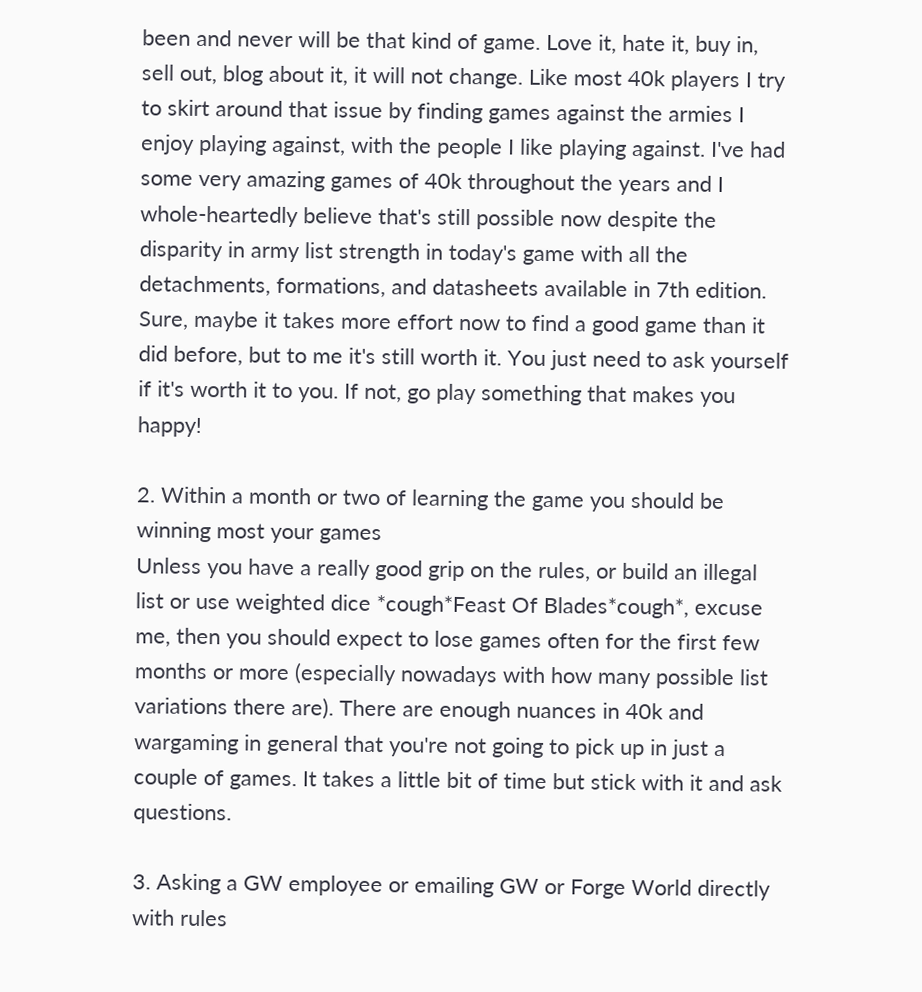been and never will be that kind of game. Love it, hate it, buy in, sell out, blog about it, it will not change. Like most 40k players I try to skirt around that issue by finding games against the armies I enjoy playing against, with the people I like playing against. I've had some very amazing games of 40k throughout the years and I whole-heartedly believe that's still possible now despite the disparity in army list strength in today's game with all the detachments, formations, and datasheets available in 7th edition. Sure, maybe it takes more effort now to find a good game than it did before, but to me it's still worth it. You just need to ask yourself if it's worth it to you. If not, go play something that makes you happy!

2. Within a month or two of learning the game you should be winning most your games
Unless you have a really good grip on the rules, or build an illegal list or use weighted dice *cough*Feast Of Blades*cough*, excuse me, then you should expect to lose games often for the first few months or more (especially nowadays with how many possible list variations there are). There are enough nuances in 40k and wargaming in general that you're not going to pick up in just a couple of games. It takes a little bit of time but stick with it and ask questions.

3. Asking a GW employee or emailing GW or Forge World directly with rules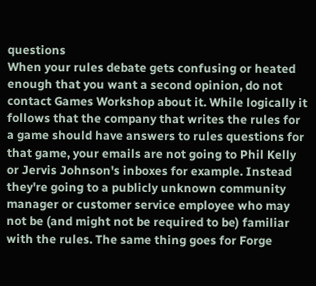questions
When your rules debate gets confusing or heated enough that you want a second opinion, do not contact Games Workshop about it. While logically it follows that the company that writes the rules for a game should have answers to rules questions for that game, your emails are not going to Phil Kelly or Jervis Johnson's inboxes for example. Instead they're going to a publicly unknown community manager or customer service employee who may not be (and might not be required to be) familiar with the rules. The same thing goes for Forge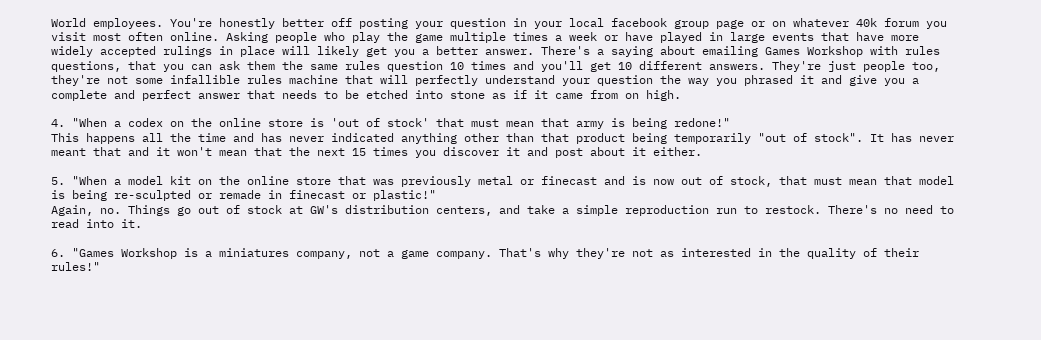World employees. You're honestly better off posting your question in your local facebook group page or on whatever 40k forum you visit most often online. Asking people who play the game multiple times a week or have played in large events that have more widely accepted rulings in place will likely get you a better answer. There's a saying about emailing Games Workshop with rules questions, that you can ask them the same rules question 10 times and you'll get 10 different answers. They're just people too, they're not some infallible rules machine that will perfectly understand your question the way you phrased it and give you a complete and perfect answer that needs to be etched into stone as if it came from on high.

4. "When a codex on the online store is 'out of stock' that must mean that army is being redone!"
This happens all the time and has never indicated anything other than that product being temporarily "out of stock". It has never meant that and it won't mean that the next 15 times you discover it and post about it either.

5. "When a model kit on the online store that was previously metal or finecast and is now out of stock, that must mean that model is being re-sculpted or remade in finecast or plastic!"
Again, no. Things go out of stock at GW's distribution centers, and take a simple reproduction run to restock. There's no need to read into it.

6. "Games Workshop is a miniatures company, not a game company. That's why they're not as interested in the quality of their rules!"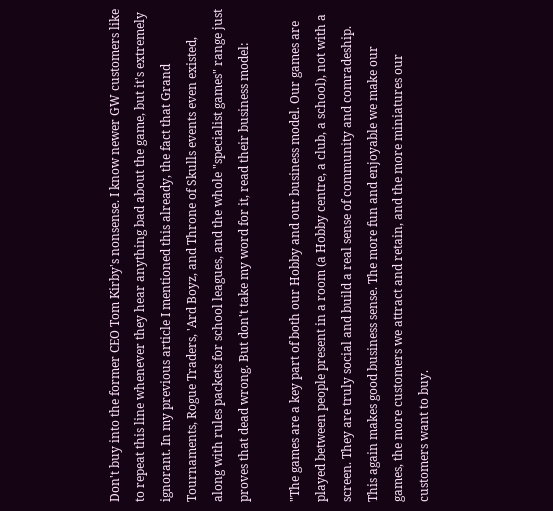Don't buy into the former CEO Tom Kirby's nonsense. I know newer GW customers like to repeat this line whenever they hear anything bad about the game, but it's extremely ignorant. In my previous article I mentioned this already, the fact that Grand Tournaments, Rogue Traders, 'Ard Boyz, and Throne of Skulls events even existed, along with rules packets for school leagues, and the whole "specialist games" range just proves that dead wrong. But don't take my word for it, read their business model:

"The games are a key part of both our Hobby and our business model. Our games are played between people present in a room (a Hobby centre, a club, a school), not with a screen. They are truly social and build a real sense of community and comradeship. This again makes good business sense. The more fun and enjoyable we make our games, the more customers we attract and retain, and the more miniatures our customers want to buy.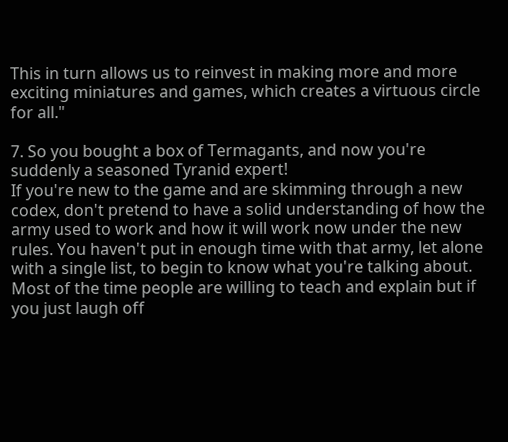This in turn allows us to reinvest in making more and more exciting miniatures and games, which creates a virtuous circle for all."

7. So you bought a box of Termagants, and now you're suddenly a seasoned Tyranid expert!
If you're new to the game and are skimming through a new codex, don't pretend to have a solid understanding of how the army used to work and how it will work now under the new rules. You haven't put in enough time with that army, let alone with a single list, to begin to know what you're talking about. Most of the time people are willing to teach and explain but if you just laugh off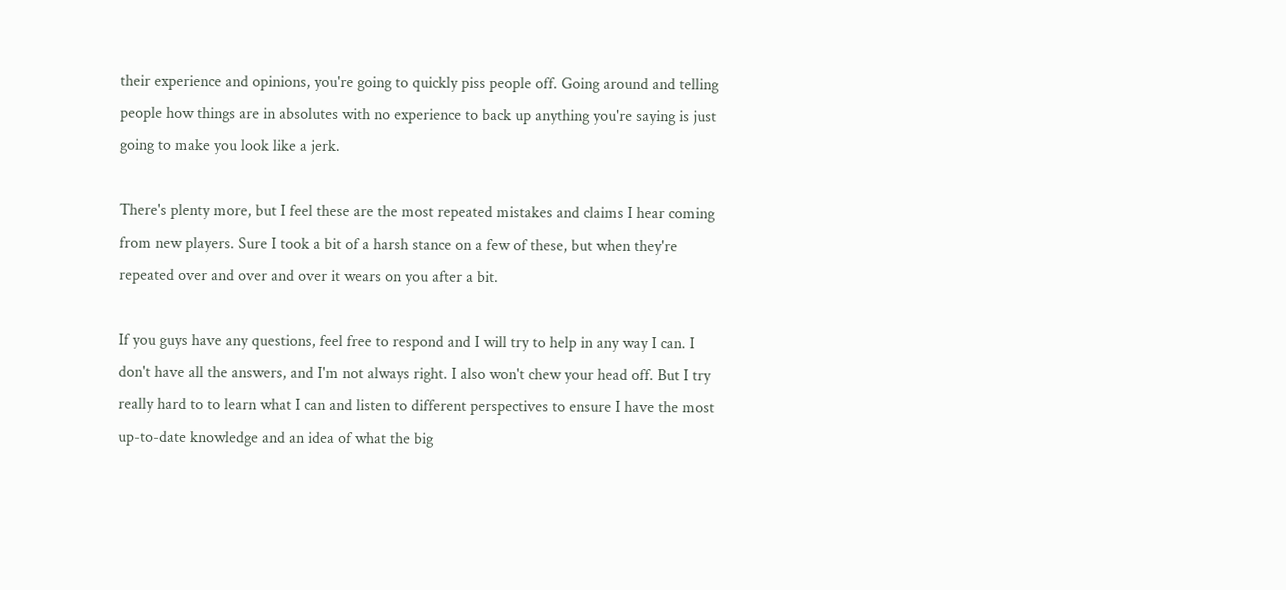their experience and opinions, you're going to quickly piss people off. Going around and telling people how things are in absolutes with no experience to back up anything you're saying is just going to make you look like a jerk.

There's plenty more, but I feel these are the most repeated mistakes and claims I hear coming from new players. Sure I took a bit of a harsh stance on a few of these, but when they're repeated over and over and over it wears on you after a bit.

If you guys have any questions, feel free to respond and I will try to help in any way I can. I don't have all the answers, and I'm not always right. I also won't chew your head off. But I try really hard to to learn what I can and listen to different perspectives to ensure I have the most up-to-date knowledge and an idea of what the big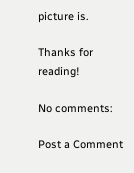picture is.

Thanks for reading!

No comments:

Post a Comment